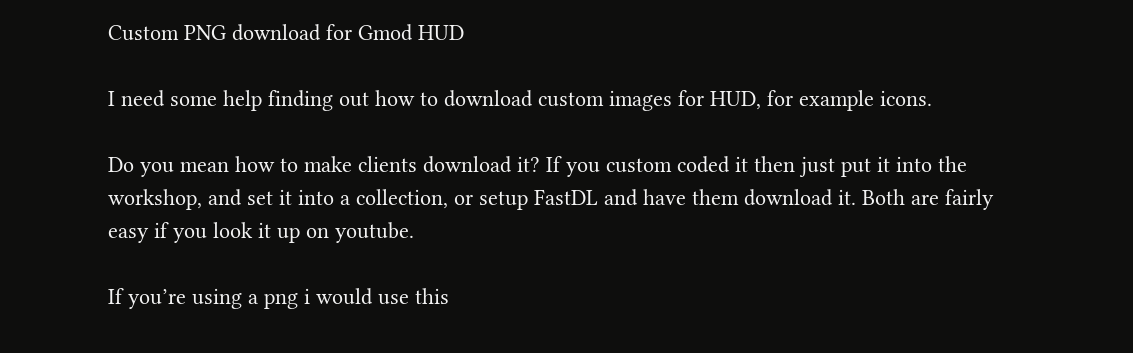Custom PNG download for Gmod HUD

I need some help finding out how to download custom images for HUD, for example icons.

Do you mean how to make clients download it? If you custom coded it then just put it into the workshop, and set it into a collection, or setup FastDL and have them download it. Both are fairly easy if you look it up on youtube.

If you’re using a png i would use this